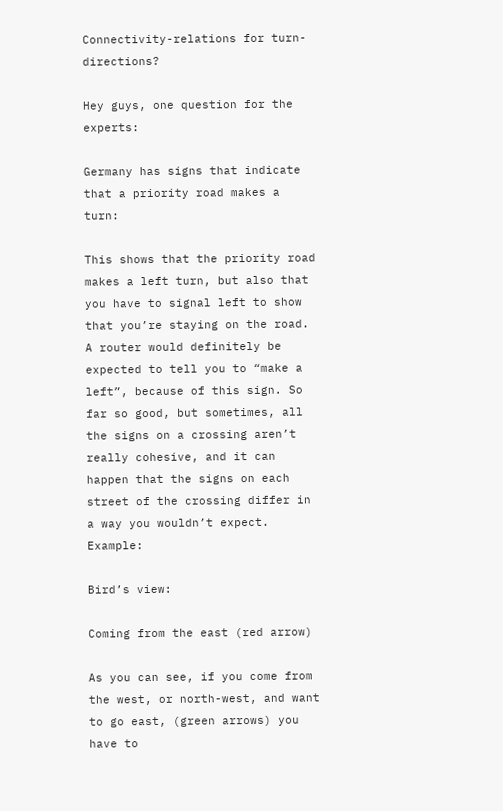Connectivity-relations for turn-directions?

Hey guys, one question for the experts:

Germany has signs that indicate that a priority road makes a turn:

This shows that the priority road makes a left turn, but also that you have to signal left to show that you’re staying on the road. A router would definitely be expected to tell you to “make a left”, because of this sign. So far so good, but sometimes, all the signs on a crossing aren’t really cohesive, and it can happen that the signs on each street of the crossing differ in a way you wouldn’t expect. Example:

Bird’s view:

Coming from the east (red arrow)

As you can see, if you come from the west, or north-west, and want to go east, (green arrows) you have to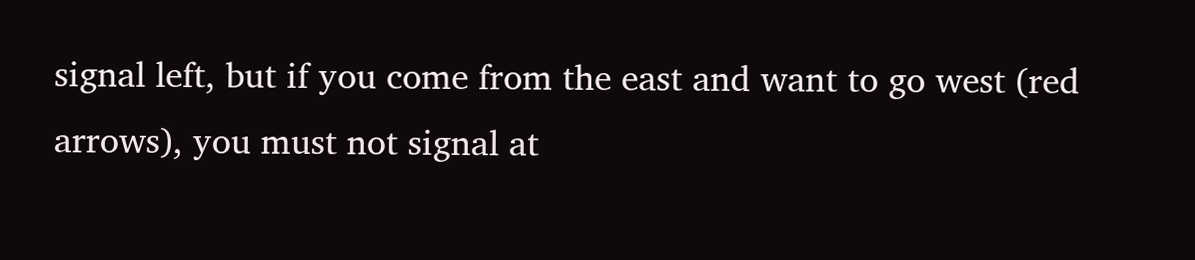signal left, but if you come from the east and want to go west (red arrows), you must not signal at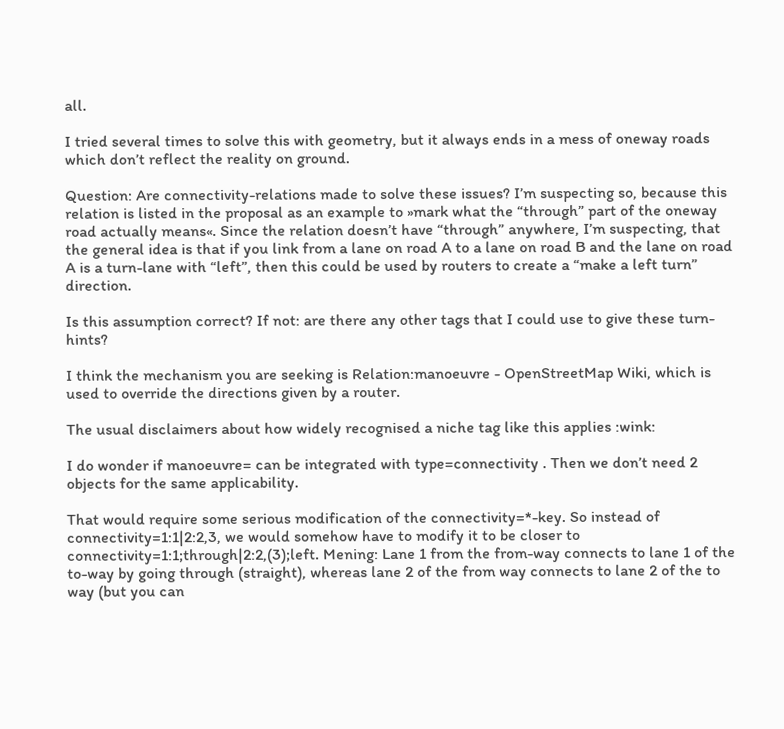all.

I tried several times to solve this with geometry, but it always ends in a mess of oneway roads which don’t reflect the reality on ground.

Question: Are connectivity-relations made to solve these issues? I’m suspecting so, because this relation is listed in the proposal as an example to »mark what the “through” part of the oneway road actually means«. Since the relation doesn’t have “through” anywhere, I’m suspecting, that the general idea is that if you link from a lane on road A to a lane on road B and the lane on road A is a turn-lane with “left”, then this could be used by routers to create a “make a left turn” direction.

Is this assumption correct? If not: are there any other tags that I could use to give these turn-hints?

I think the mechanism you are seeking is Relation:manoeuvre - OpenStreetMap Wiki, which is used to override the directions given by a router.

The usual disclaimers about how widely recognised a niche tag like this applies :wink:

I do wonder if manoeuvre= can be integrated with type=connectivity . Then we don’t need 2 objects for the same applicability.

That would require some serious modification of the connectivity=*-key. So instead of connectivity=1:1|2:2,3, we would somehow have to modify it to be closer to connectivity=1:1;through|2:2,(3);left. Mening: Lane 1 from the from-way connects to lane 1 of the to-way by going through (straight), whereas lane 2 of the from way connects to lane 2 of the to way (but you can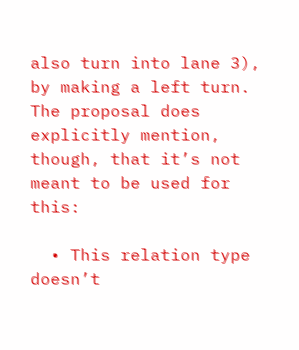also turn into lane 3), by making a left turn. The proposal does explicitly mention, though, that it’s not meant to be used for this:

  • This relation type doesn’t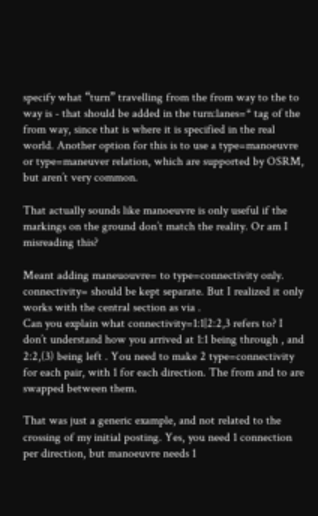specify what “turn” travelling from the from way to the to way is - that should be added in the turn:lanes=* tag of the from way, since that is where it is specified in the real world. Another option for this is to use a type=manoeuvre or type=maneuver relation, which are supported by OSRM, but aren’t very common.

That actually sounds like manoeuvre is only useful if the markings on the ground don’t match the reality. Or am I misreading this?

Meant adding maneuouvre= to type=connectivity only. connectivity= should be kept separate. But I realized it only works with the central section as via .
Can you explain what connectivity=1:1|2:2,3 refers to? I don’t understand how you arrived at 1:1 being through , and 2:2,(3) being left . You need to make 2 type=connectivity for each pair, with 1 for each direction. The from and to are swapped between them.

That was just a generic example, and not related to the crossing of my initial posting. Yes, you need 1 connection per direction, but manoeuvre needs 1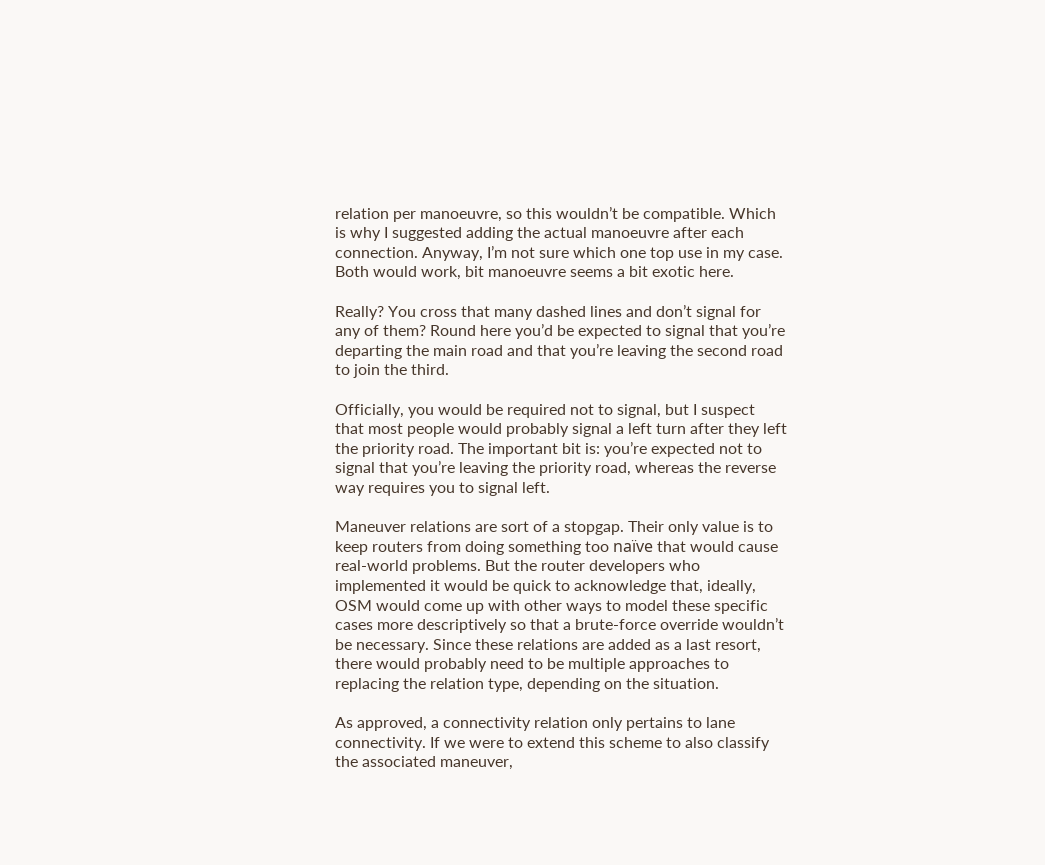relation per manoeuvre, so this wouldn’t be compatible. Which is why I suggested adding the actual manoeuvre after each connection. Anyway, I’m not sure which one top use in my case. Both would work, bit manoeuvre seems a bit exotic here.

Really? You cross that many dashed lines and don’t signal for any of them? Round here you’d be expected to signal that you’re departing the main road and that you’re leaving the second road to join the third.

Officially, you would be required not to signal, but I suspect that most people would probably signal a left turn after they left the priority road. The important bit is: you’re expected not to signal that you’re leaving the priority road, whereas the reverse way requires you to signal left.

Maneuver relations are sort of a stopgap. Their only value is to keep routers from doing something too naïve that would cause real-world problems. But the router developers who implemented it would be quick to acknowledge that, ideally, OSM would come up with other ways to model these specific cases more descriptively so that a brute-force override wouldn’t be necessary. Since these relations are added as a last resort, there would probably need to be multiple approaches to replacing the relation type, depending on the situation.

As approved, a connectivity relation only pertains to lane connectivity. If we were to extend this scheme to also classify the associated maneuver,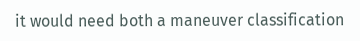it would need both a maneuver classification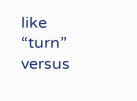like “turn” versus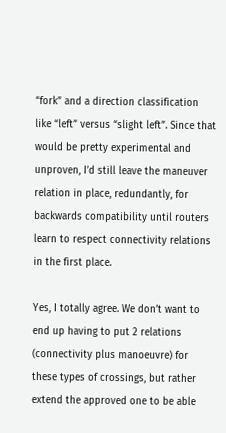“fork” and a direction classification like “left” versus “slight left”. Since that would be pretty experimental and unproven, I’d still leave the maneuver relation in place, redundantly, for backwards compatibility until routers learn to respect connectivity relations in the first place.

Yes, I totally agree. We don’t want to end up having to put 2 relations (connectivity plus manoeuvre) for these types of crossings, but rather extend the approved one to be able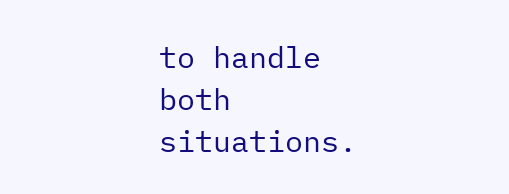to handle both situations.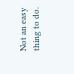Not an easy thing to do.